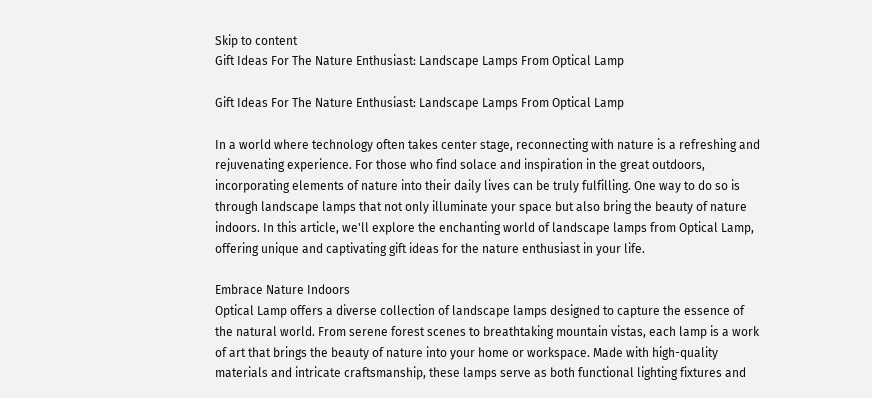Skip to content
Gift Ideas For The Nature Enthusiast: Landscape Lamps From Optical Lamp

Gift Ideas For The Nature Enthusiast: Landscape Lamps From Optical Lamp

In a world where technology often takes center stage, reconnecting with nature is a refreshing and rejuvenating experience. For those who find solace and inspiration in the great outdoors, incorporating elements of nature into their daily lives can be truly fulfilling. One way to do so is through landscape lamps that not only illuminate your space but also bring the beauty of nature indoors. In this article, we'll explore the enchanting world of landscape lamps from Optical Lamp, offering unique and captivating gift ideas for the nature enthusiast in your life.

Embrace Nature Indoors
Optical Lamp offers a diverse collection of landscape lamps designed to capture the essence of the natural world. From serene forest scenes to breathtaking mountain vistas, each lamp is a work of art that brings the beauty of nature into your home or workspace. Made with high-quality materials and intricate craftsmanship, these lamps serve as both functional lighting fixtures and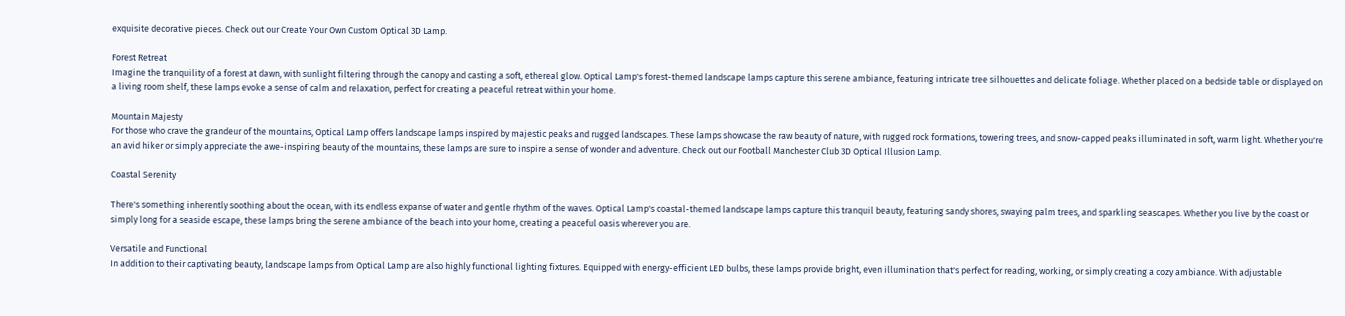exquisite decorative pieces. Check out our Create Your Own Custom Optical 3D Lamp.

Forest Retreat
Imagine the tranquility of a forest at dawn, with sunlight filtering through the canopy and casting a soft, ethereal glow. Optical Lamp's forest-themed landscape lamps capture this serene ambiance, featuring intricate tree silhouettes and delicate foliage. Whether placed on a bedside table or displayed on a living room shelf, these lamps evoke a sense of calm and relaxation, perfect for creating a peaceful retreat within your home.

Mountain Majesty
For those who crave the grandeur of the mountains, Optical Lamp offers landscape lamps inspired by majestic peaks and rugged landscapes. These lamps showcase the raw beauty of nature, with rugged rock formations, towering trees, and snow-capped peaks illuminated in soft, warm light. Whether you're an avid hiker or simply appreciate the awe-inspiring beauty of the mountains, these lamps are sure to inspire a sense of wonder and adventure. Check out our Football Manchester Club 3D Optical Illusion Lamp.

Coastal Serenity

There's something inherently soothing about the ocean, with its endless expanse of water and gentle rhythm of the waves. Optical Lamp's coastal-themed landscape lamps capture this tranquil beauty, featuring sandy shores, swaying palm trees, and sparkling seascapes. Whether you live by the coast or simply long for a seaside escape, these lamps bring the serene ambiance of the beach into your home, creating a peaceful oasis wherever you are.

Versatile and Functional
In addition to their captivating beauty, landscape lamps from Optical Lamp are also highly functional lighting fixtures. Equipped with energy-efficient LED bulbs, these lamps provide bright, even illumination that's perfect for reading, working, or simply creating a cozy ambiance. With adjustable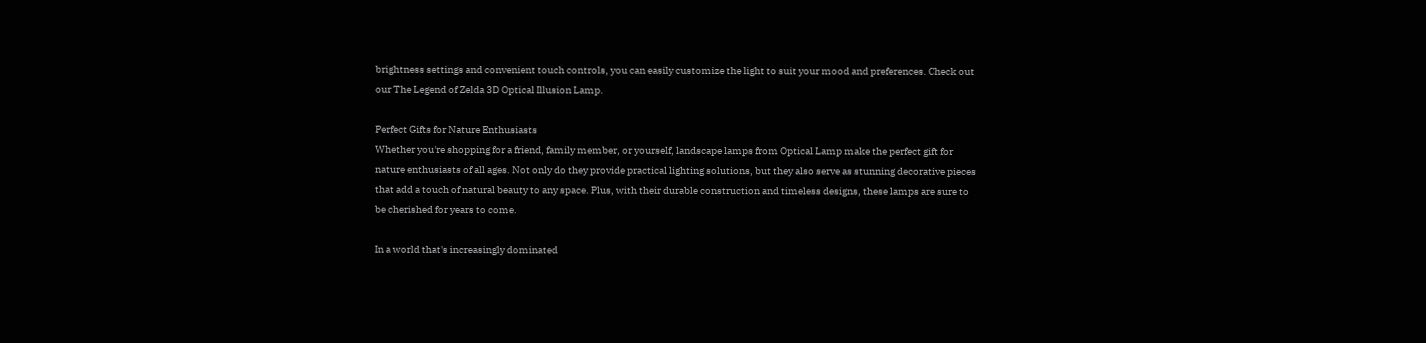brightness settings and convenient touch controls, you can easily customize the light to suit your mood and preferences. Check out our The Legend of Zelda 3D Optical Illusion Lamp.

Perfect Gifts for Nature Enthusiasts
Whether you're shopping for a friend, family member, or yourself, landscape lamps from Optical Lamp make the perfect gift for nature enthusiasts of all ages. Not only do they provide practical lighting solutions, but they also serve as stunning decorative pieces that add a touch of natural beauty to any space. Plus, with their durable construction and timeless designs, these lamps are sure to be cherished for years to come.

In a world that's increasingly dominated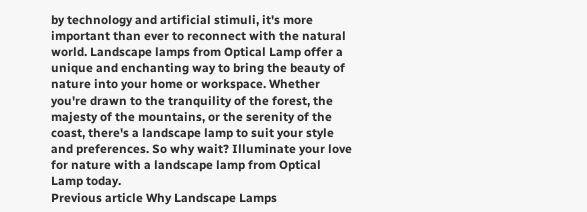by technology and artificial stimuli, it's more important than ever to reconnect with the natural world. Landscape lamps from Optical Lamp offer a unique and enchanting way to bring the beauty of nature into your home or workspace. Whether you're drawn to the tranquility of the forest, the majesty of the mountains, or the serenity of the coast, there's a landscape lamp to suit your style and preferences. So why wait? Illuminate your love for nature with a landscape lamp from Optical Lamp today.
Previous article Why Landscape Lamps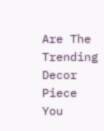Are The Trending Decor Piece You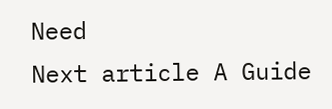Need
Next article A Guide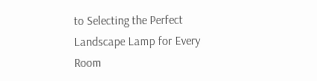to Selecting the Perfect Landscape Lamp for Every Room